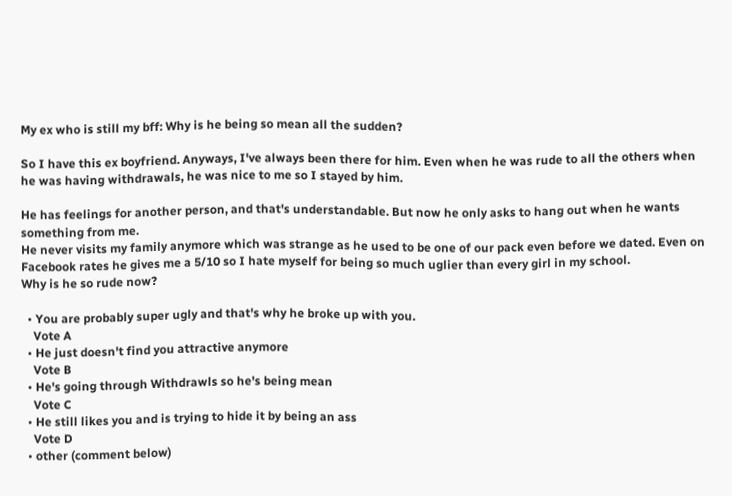My ex who is still my bff: Why is he being so mean all the sudden?

So I have this ex boyfriend. Anyways, I've always been there for him. Even when he was rude to all the others when he was having withdrawals, he was nice to me so I stayed by him.

He has feelings for another person, and that's understandable. But now he only asks to hang out when he wants something from me.
He never visits my family anymore which was strange as he used to be one of our pack even before we dated. Even on Facebook rates he gives me a 5/10 so I hate myself for being so much uglier than every girl in my school.
Why is he so rude now?

  • You are probably super ugly and that's why he broke up with you.
    Vote A
  • He just doesn't find you attractive anymore
    Vote B
  • He's going through Withdrawls so he's being mean
    Vote C
  • He still likes you and is trying to hide it by being an ass
    Vote D
  • other (comment below)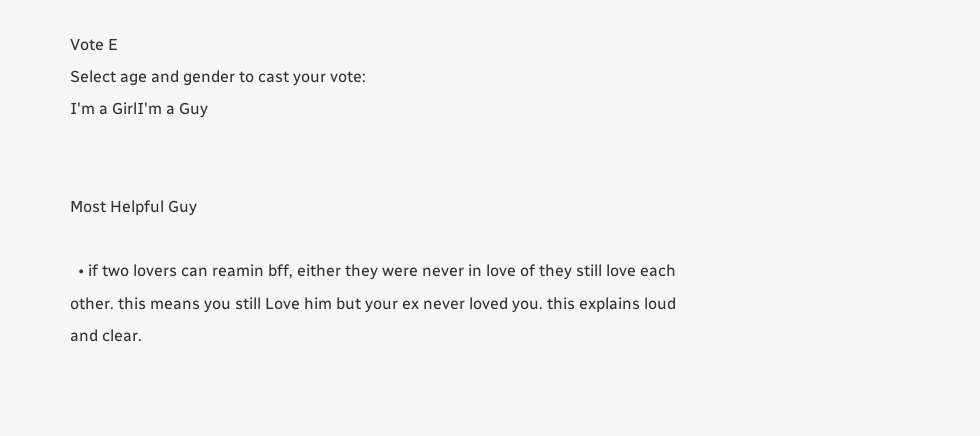Vote E
Select age and gender to cast your vote:
I'm a GirlI'm a Guy


Most Helpful Guy

  • if two lovers can reamin bff, either they were never in love of they still love each other. this means you still Love him but your ex never loved you. this explains loud and clear.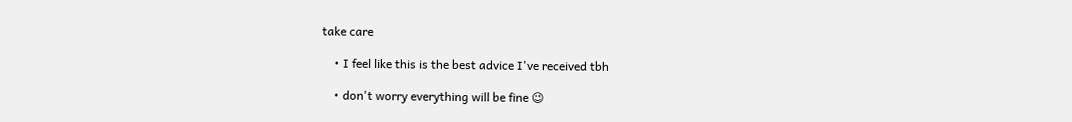take care

    • I feel like this is the best advice I've received tbh

    • don't worry everything will be fine 😉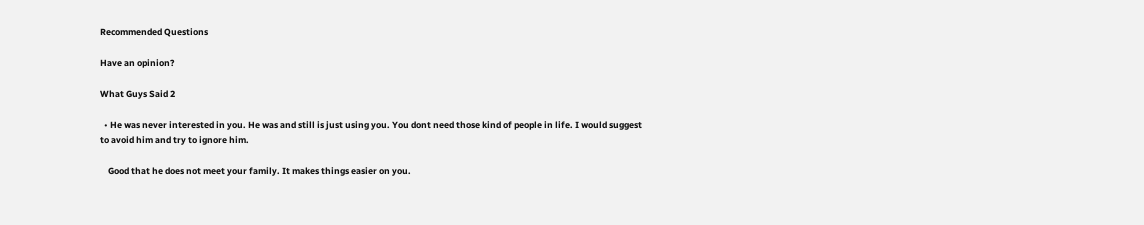Recommended Questions

Have an opinion?

What Guys Said 2

  • He was never interested in you. He was and still is just using you. You dont need those kind of people in life. I would suggest to avoid him and try to ignore him.

    Good that he does not meet your family. It makes things easier on you.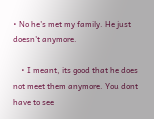• No he's met my family. He just doesn't anymore.

    • I meant, its good that he does not meet them anymore. You dont have to see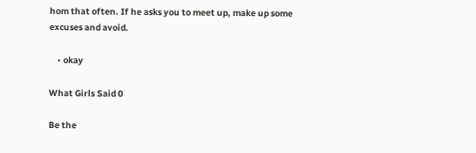hom that often. If he asks you to meet up, make up some excuses and avoid.

    • okay

What Girls Said 0

Be the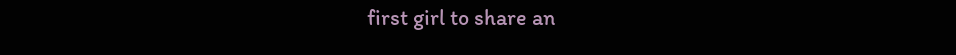first girl to share an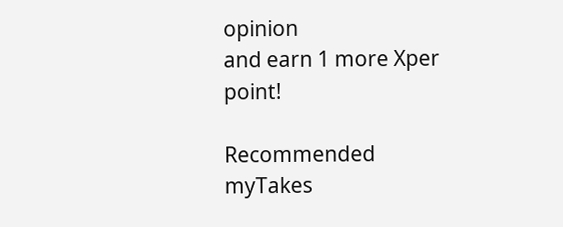opinion
and earn 1 more Xper point!

Recommended myTakes